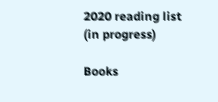2020 reading list (in progress)

Books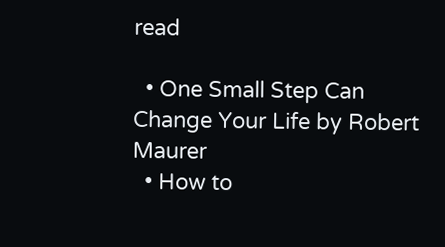read

  • One Small Step Can Change Your Life by Robert Maurer
  • How to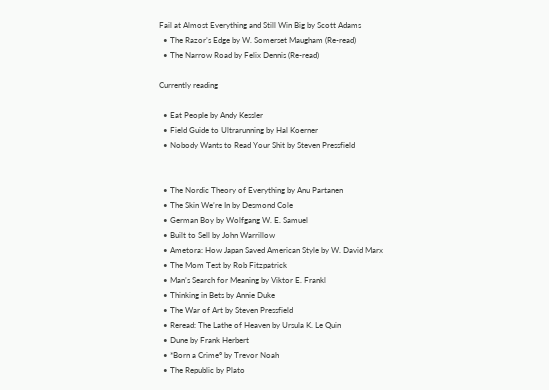Fail at Almost Everything and Still Win Big by Scott Adams
  • The Razor’s Edge by W. Somerset Maugham (Re-read)
  • The Narrow Road by Felix Dennis (Re-read)

Currently reading

  • Eat People by Andy Kessler
  • Field Guide to Ultrarunning by Hal Koerner
  • Nobody Wants to Read Your Shit by Steven Pressfield


  • The Nordic Theory of Everything by Anu Partanen
  • The Skin We’re In by Desmond Cole
  • German Boy by Wolfgang W. E. Samuel
  • Built to Sell by John Warrillow
  • Ametora: How Japan Saved American Style by W. David Marx
  • The Mom Test by Rob Fitzpatrick
  • Man’s Search for Meaning by Viktor E. Frankl
  • Thinking in Bets by Annie Duke
  • The War of Art by Steven Pressfield
  • Reread: The Lathe of Heaven by Ursula K. Le Quin
  • Dune by Frank Herbert
  • *Born a Crime° by Trevor Noah
  • The Republic by Plato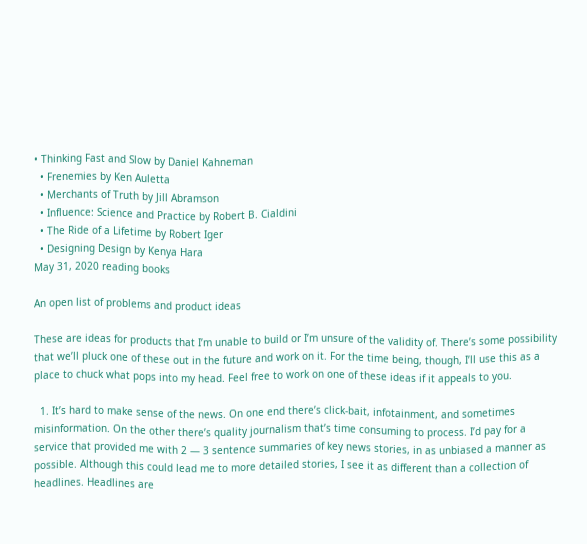• Thinking Fast and Slow by Daniel Kahneman
  • Frenemies by Ken Auletta
  • Merchants of Truth by Jill Abramson
  • Influence: Science and Practice by Robert B. Cialdini
  • The Ride of a Lifetime by Robert Iger
  • Designing Design by Kenya Hara
May 31, 2020 reading books

An open list of problems and product ideas

These are ideas for products that I’m unable to build or I’m unsure of the validity of. There’s some possibility that we’ll pluck one of these out in the future and work on it. For the time being, though, I’ll use this as a place to chuck what pops into my head. Feel free to work on one of these ideas if it appeals to you.

  1. It’s hard to make sense of the news. On one end there’s click-bait, infotainment, and sometimes misinformation. On the other there’s quality journalism that’s time consuming to process. I’d pay for a service that provided me with 2 — 3 sentence summaries of key news stories, in as unbiased a manner as possible. Although this could lead me to more detailed stories, I see it as different than a collection of headlines. Headlines are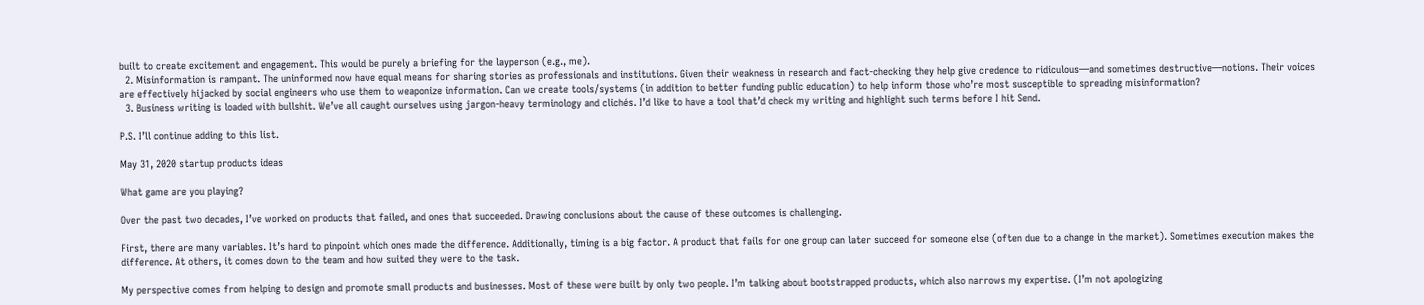built to create excitement and engagement. This would be purely a briefing for the layperson (e.g., me).
  2. Misinformation is rampant. The uninformed now have equal means for sharing stories as professionals and institutions. Given their weakness in research and fact-checking they help give credence to ridiculous—and sometimes destructive—notions. Their voices are effectively hijacked by social engineers who use them to weaponize information. Can we create tools/systems (in addition to better funding public education) to help inform those who’re most susceptible to spreading misinformation?
  3. Business writing is loaded with bullshit. We’ve all caught ourselves using jargon-heavy terminology and clichés. I’d like to have a tool that’d check my writing and highlight such terms before I hit Send.

P.S. I’ll continue adding to this list.

May 31, 2020 startup products ideas

What game are you playing?

Over the past two decades, I’ve worked on products that failed, and ones that succeeded. Drawing conclusions about the cause of these outcomes is challenging.

First, there are many variables. It’s hard to pinpoint which ones made the difference. Additionally, timing is a big factor. A product that fails for one group can later succeed for someone else (often due to a change in the market). Sometimes execution makes the difference. At others, it comes down to the team and how suited they were to the task.

My perspective comes from helping to design and promote small products and businesses. Most of these were built by only two people. I’m talking about bootstrapped products, which also narrows my expertise. (I’m not apologizing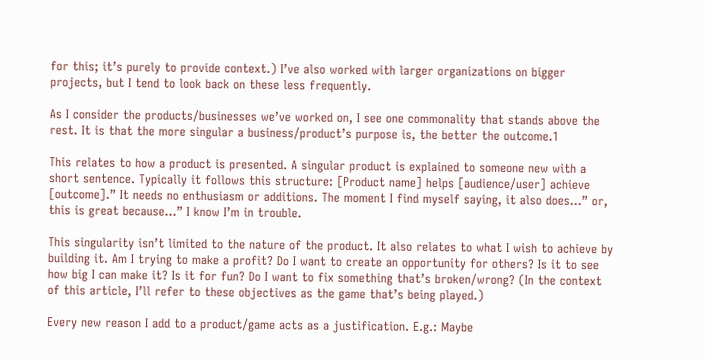for this; it’s purely to provide context.) I’ve also worked with larger organizations on bigger projects, but I tend to look back on these less frequently.

As I consider the products/businesses we’ve worked on, I see one commonality that stands above the rest. It is that the more singular a business/product’s purpose is, the better the outcome.1

This relates to how a product is presented. A singular product is explained to someone new with a short sentence. Typically it follows this structure: [Product name] helps [audience/user] achieve [outcome].” It needs no enthusiasm or additions. The moment I find myself saying, it also does…” or, this is great because…” I know I’m in trouble.

This singularity isn’t limited to the nature of the product. It also relates to what I wish to achieve by building it. Am I trying to make a profit? Do I want to create an opportunity for others? Is it to see how big I can make it? Is it for fun? Do I want to fix something that’s broken/wrong? (In the context of this article, I’ll refer to these objectives as the game that’s being played.)

Every new reason I add to a product/game acts as a justification. E.g.: Maybe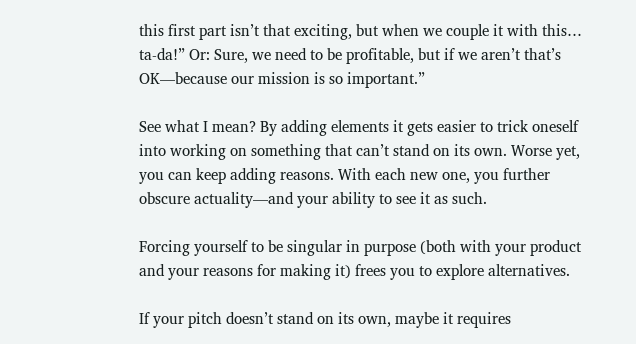this first part isn’t that exciting, but when we couple it with this… ta-da!” Or: Sure, we need to be profitable, but if we aren’t that’s OK—because our mission is so important.”

See what I mean? By adding elements it gets easier to trick oneself into working on something that can’t stand on its own. Worse yet, you can keep adding reasons. With each new one, you further obscure actuality—and your ability to see it as such.

Forcing yourself to be singular in purpose (both with your product and your reasons for making it) frees you to explore alternatives.

If your pitch doesn’t stand on its own, maybe it requires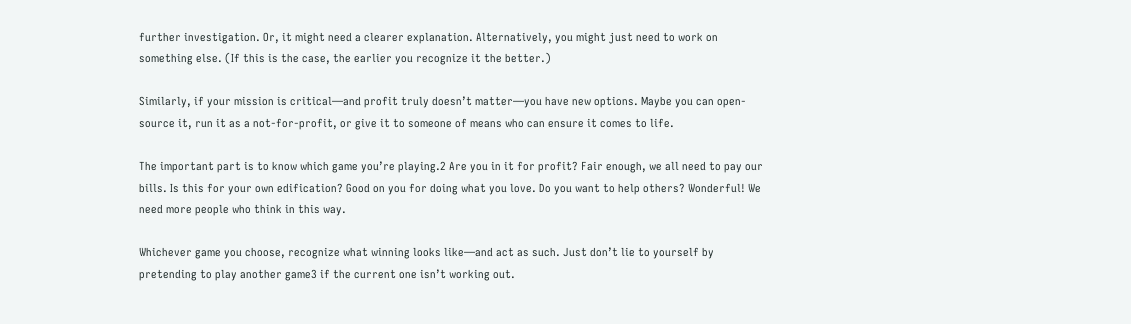further investigation. Or, it might need a clearer explanation. Alternatively, you might just need to work on something else. (If this is the case, the earlier you recognize it the better.)

Similarly, if your mission is critical—and profit truly doesn’t matter—you have new options. Maybe you can open-source it, run it as a not-for-profit, or give it to someone of means who can ensure it comes to life.

The important part is to know which game you’re playing.2 Are you in it for profit? Fair enough, we all need to pay our bills. Is this for your own edification? Good on you for doing what you love. Do you want to help others? Wonderful! We need more people who think in this way.

Whichever game you choose, recognize what winning looks like—and act as such. Just don’t lie to yourself by pretending to play another game3 if the current one isn’t working out.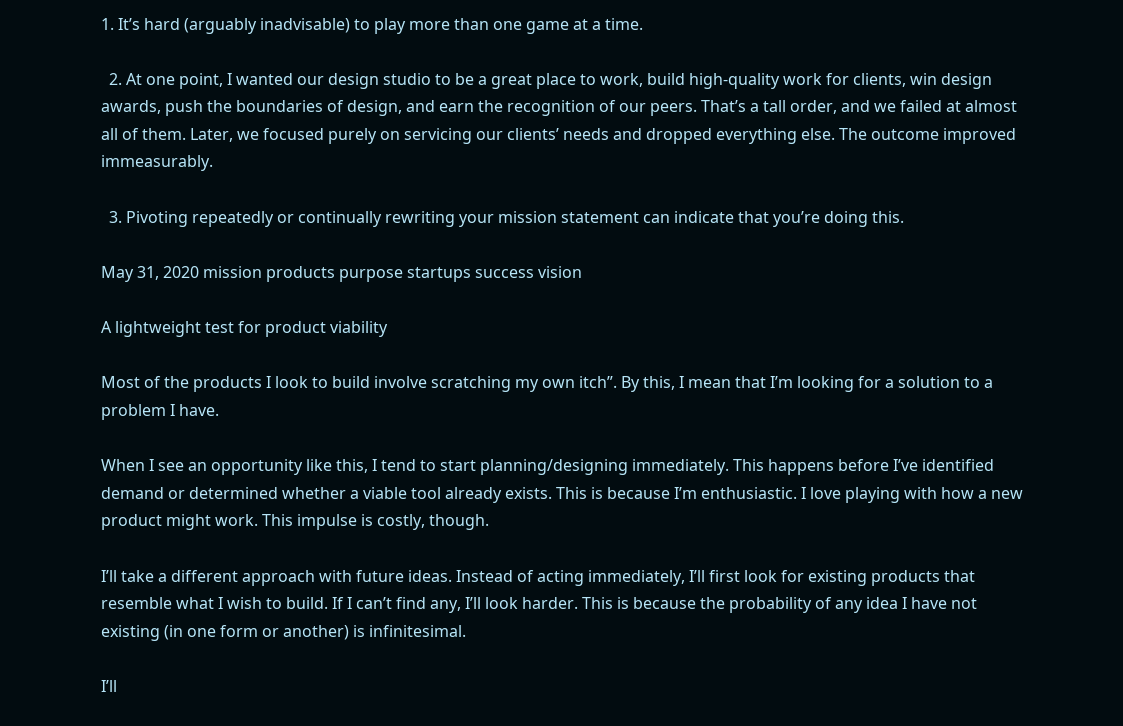1. It’s hard (arguably inadvisable) to play more than one game at a time.

  2. At one point, I wanted our design studio to be a great place to work, build high-quality work for clients, win design awards, push the boundaries of design, and earn the recognition of our peers. That’s a tall order, and we failed at almost all of them. Later, we focused purely on servicing our clients’ needs and dropped everything else. The outcome improved immeasurably.

  3. Pivoting repeatedly or continually rewriting your mission statement can indicate that you’re doing this.

May 31, 2020 mission products purpose startups success vision

A lightweight test for product viability

Most of the products I look to build involve scratching my own itch”. By this, I mean that I’m looking for a solution to a problem I have.

When I see an opportunity like this, I tend to start planning/designing immediately. This happens before I’ve identified demand or determined whether a viable tool already exists. This is because I’m enthusiastic. I love playing with how a new product might work. This impulse is costly, though.

I’ll take a different approach with future ideas. Instead of acting immediately, I’ll first look for existing products that resemble what I wish to build. If I can’t find any, I’ll look harder. This is because the probability of any idea I have not existing (in one form or another) is infinitesimal.

I’ll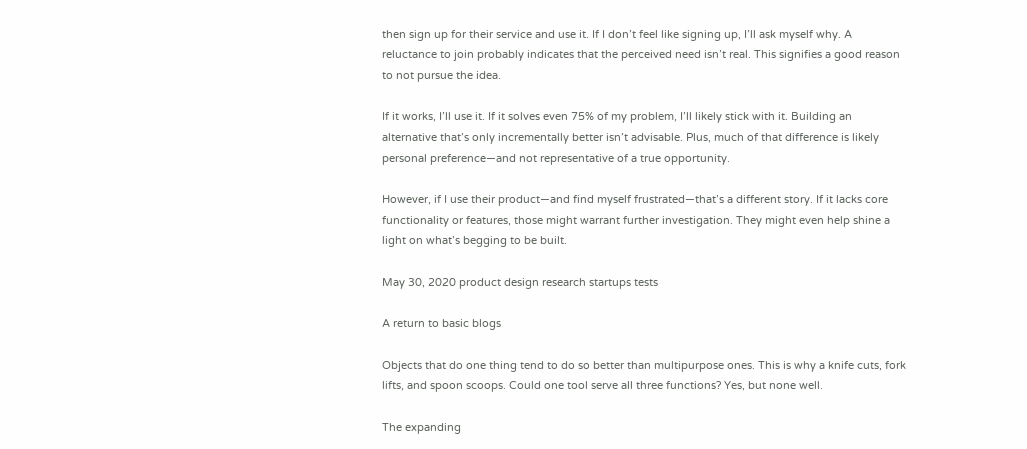then sign up for their service and use it. If I don’t feel like signing up, I’ll ask myself why. A reluctance to join probably indicates that the perceived need isn’t real. This signifies a good reason to not pursue the idea.

If it works, I’ll use it. If it solves even 75% of my problem, I’ll likely stick with it. Building an alternative that’s only incrementally better isn’t advisable. Plus, much of that difference is likely personal preference—and not representative of a true opportunity.

However, if I use their product—and find myself frustrated—that’s a different story. If it lacks core functionality or features, those might warrant further investigation. They might even help shine a light on what’s begging to be built.

May 30, 2020 product design research startups tests

A return to basic blogs

Objects that do one thing tend to do so better than multipurpose ones. This is why a knife cuts, fork lifts, and spoon scoops. Could one tool serve all three functions? Yes, but none well.

The expanding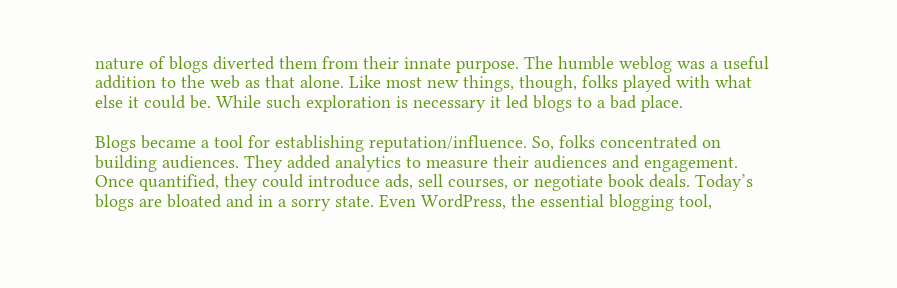nature of blogs diverted them from their innate purpose. The humble weblog was a useful addition to the web as that alone. Like most new things, though, folks played with what else it could be. While such exploration is necessary it led blogs to a bad place.

Blogs became a tool for establishing reputation/influence. So, folks concentrated on building audiences. They added analytics to measure their audiences and engagement. Once quantified, they could introduce ads, sell courses, or negotiate book deals. Today’s blogs are bloated and in a sorry state. Even WordPress, the essential blogging tool,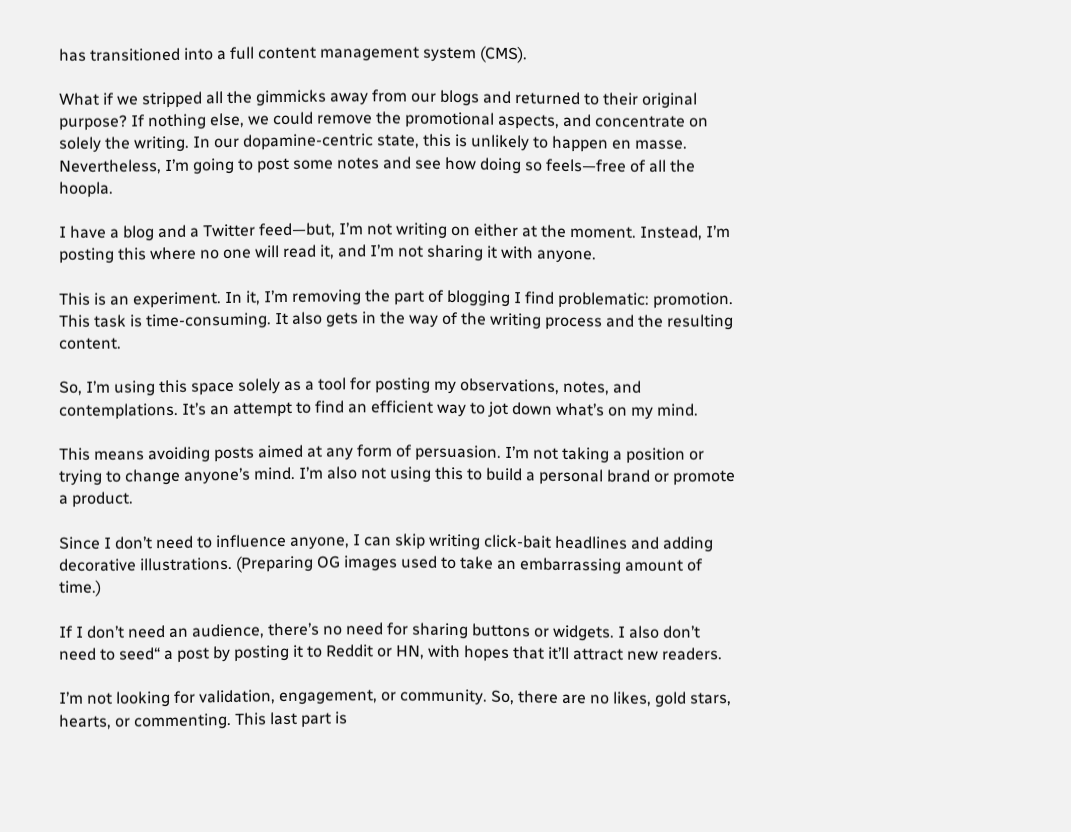has transitioned into a full content management system (CMS).

What if we stripped all the gimmicks away from our blogs and returned to their original purpose? If nothing else, we could remove the promotional aspects, and concentrate on solely the writing. In our dopamine-centric state, this is unlikely to happen en masse. Nevertheless, I’m going to post some notes and see how doing so feels—free of all the hoopla.

I have a blog and a Twitter feed—but, I’m not writing on either at the moment. Instead, I’m posting this where no one will read it, and I’m not sharing it with anyone.

This is an experiment. In it, I’m removing the part of blogging I find problematic: promotion. This task is time-consuming. It also gets in the way of the writing process and the resulting content.

So, I’m using this space solely as a tool for posting my observations, notes, and contemplations. It’s an attempt to find an efficient way to jot down what’s on my mind.

This means avoiding posts aimed at any form of persuasion. I’m not taking a position or trying to change anyone’s mind. I’m also not using this to build a personal brand or promote a product.

Since I don’t need to influence anyone, I can skip writing click-bait headlines and adding decorative illustrations. (Preparing OG images used to take an embarrassing amount of time.)

If I don’t need an audience, there’s no need for sharing buttons or widgets. I also don’t need to seed“ a post by posting it to Reddit or HN, with hopes that it’ll attract new readers.

I’m not looking for validation, engagement, or community. So, there are no likes, gold stars, hearts, or commenting. This last part is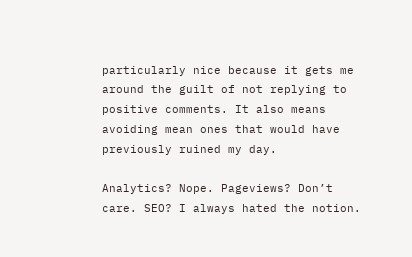particularly nice because it gets me around the guilt of not replying to positive comments. It also means avoiding mean ones that would have previously ruined my day.

Analytics? Nope. Pageviews? Don’t care. SEO? I always hated the notion.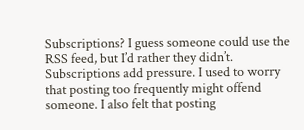Subscriptions? I guess someone could use the RSS feed, but I’d rather they didn’t. Subscriptions add pressure. I used to worry that posting too frequently might offend someone. I also felt that posting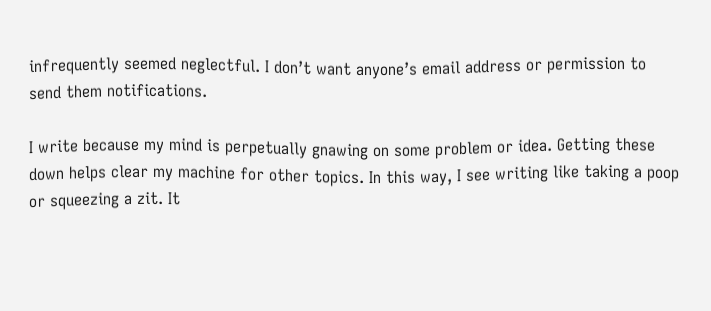infrequently seemed neglectful. I don’t want anyone’s email address or permission to send them notifications.

I write because my mind is perpetually gnawing on some problem or idea. Getting these down helps clear my machine for other topics. In this way, I see writing like taking a poop or squeezing a zit. It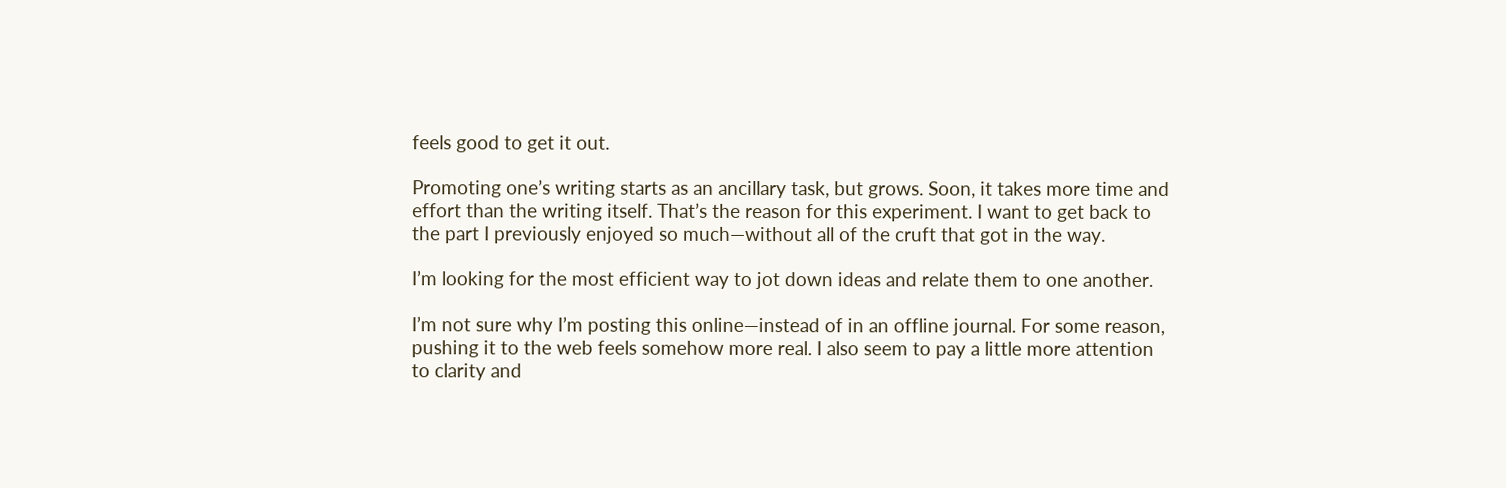feels good to get it out.

Promoting one’s writing starts as an ancillary task, but grows. Soon, it takes more time and effort than the writing itself. That’s the reason for this experiment. I want to get back to the part I previously enjoyed so much—without all of the cruft that got in the way.

I’m looking for the most efficient way to jot down ideas and relate them to one another.

I’m not sure why I’m posting this online—instead of in an offline journal. For some reason, pushing it to the web feels somehow more real. I also seem to pay a little more attention to clarity and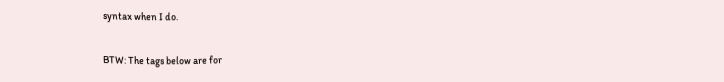syntax when I do.

BTW: The tags below are for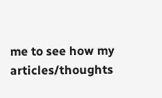me to see how my articles/thoughts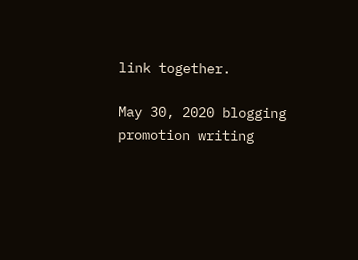link together.

May 30, 2020 blogging promotion writing